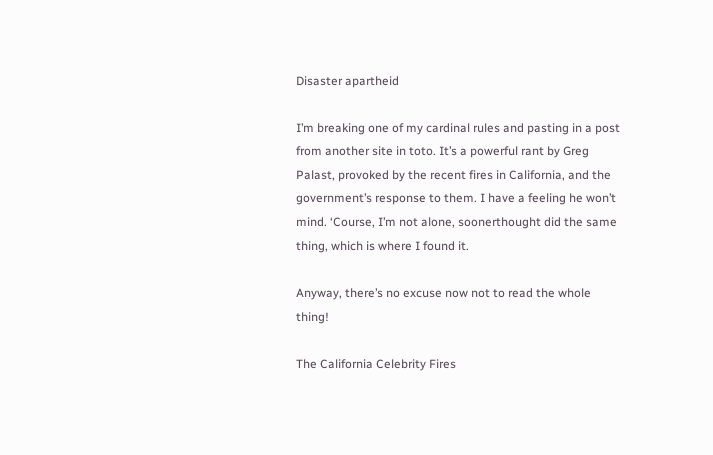Disaster apartheid

I’m breaking one of my cardinal rules and pasting in a post from another site in toto. It’s a powerful rant by Greg Palast, provoked by the recent fires in California, and the government’s response to them. I have a feeling he won’t mind. ‘Course, I’m not alone, soonerthought did the same thing, which is where I found it.

Anyway, there’s no excuse now not to read the whole thing!

The California Celebrity Fires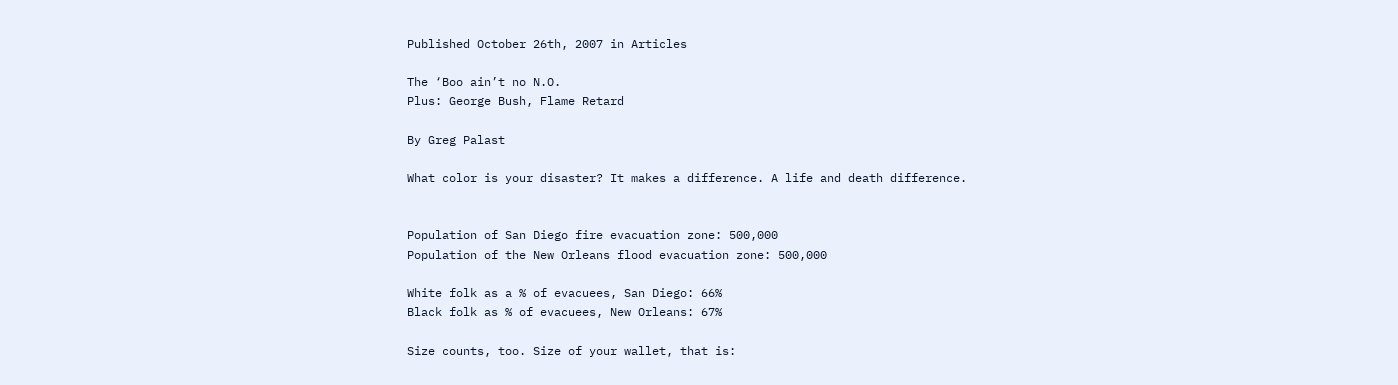Published October 26th, 2007 in Articles

The ‘Boo ain’t no N.O.
Plus: George Bush, Flame Retard

By Greg Palast

What color is your disaster? It makes a difference. A life and death difference.


Population of San Diego fire evacuation zone: 500,000
Population of the New Orleans flood evacuation zone: 500,000

White folk as a % of evacuees, San Diego: 66%
Black folk as % of evacuees, New Orleans: 67%

Size counts, too. Size of your wallet, that is: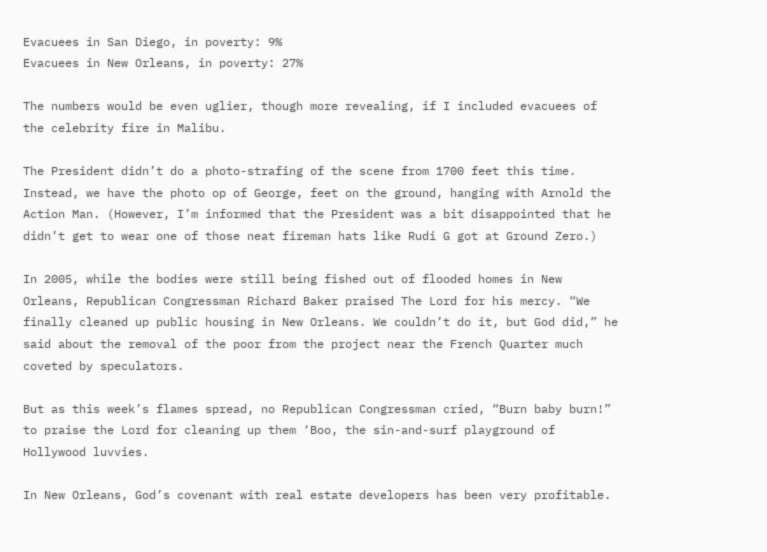Evacuees in San Diego, in poverty: 9%
Evacuees in New Orleans, in poverty: 27%

The numbers would be even uglier, though more revealing, if I included evacuees of the celebrity fire in Malibu.

The President didn’t do a photo-strafing of the scene from 1700 feet this time. Instead, we have the photo op of George, feet on the ground, hanging with Arnold the Action Man. (However, I’m informed that the President was a bit disappointed that he didn’t get to wear one of those neat fireman hats like Rudi G got at Ground Zero.)

In 2005, while the bodies were still being fished out of flooded homes in New Orleans, Republican Congressman Richard Baker praised The Lord for his mercy. “We finally cleaned up public housing in New Orleans. We couldn’t do it, but God did,” he said about the removal of the poor from the project near the French Quarter much coveted by speculators.

But as this week’s flames spread, no Republican Congressman cried, “Burn baby burn!” to praise the Lord for cleaning up them ‘Boo, the sin-and-surf playground of Hollywood luvvies.

In New Orleans, God’s covenant with real estate developers has been very profitable.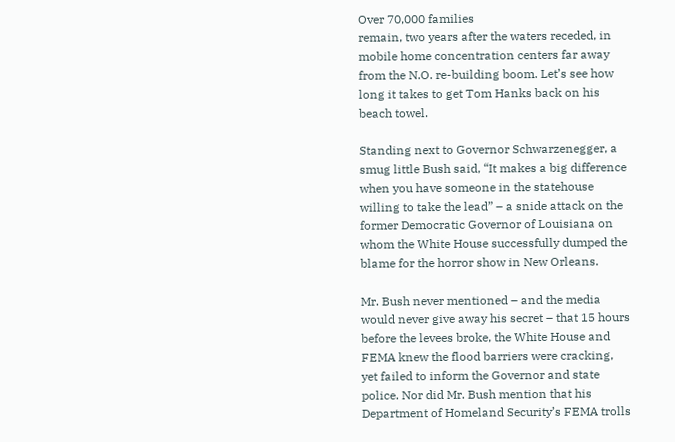Over 70,000 families
remain, two years after the waters receded, in mobile home concentration centers far away from the N.O. re-building boom. Let’s see how long it takes to get Tom Hanks back on his beach towel.

Standing next to Governor Schwarzenegger, a smug little Bush said, “It makes a big difference when you have someone in the statehouse willing to take the lead” – a snide attack on the former Democratic Governor of Louisiana on whom the White House successfully dumped the blame for the horror show in New Orleans.

Mr. Bush never mentioned – and the media would never give away his secret – that 15 hours before the levees broke, the White House and FEMA knew the flood barriers were cracking, yet failed to inform the Governor and state police. Nor did Mr. Bush mention that his Department of Homeland Security’s FEMA trolls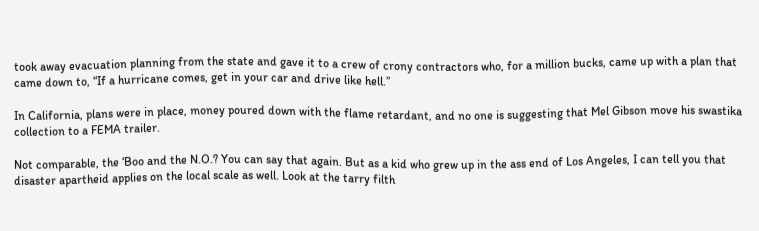took away evacuation planning from the state and gave it to a crew of crony contractors who, for a million bucks, came up with a plan that came down to, “If a hurricane comes, get in your car and drive like hell.”

In California, plans were in place, money poured down with the flame retardant, and no one is suggesting that Mel Gibson move his swastika collection to a FEMA trailer.

Not comparable, the ‘Boo and the N.O.? You can say that again. But as a kid who grew up in the ass end of Los Angeles, I can tell you that disaster apartheid applies on the local scale as well. Look at the tarry filth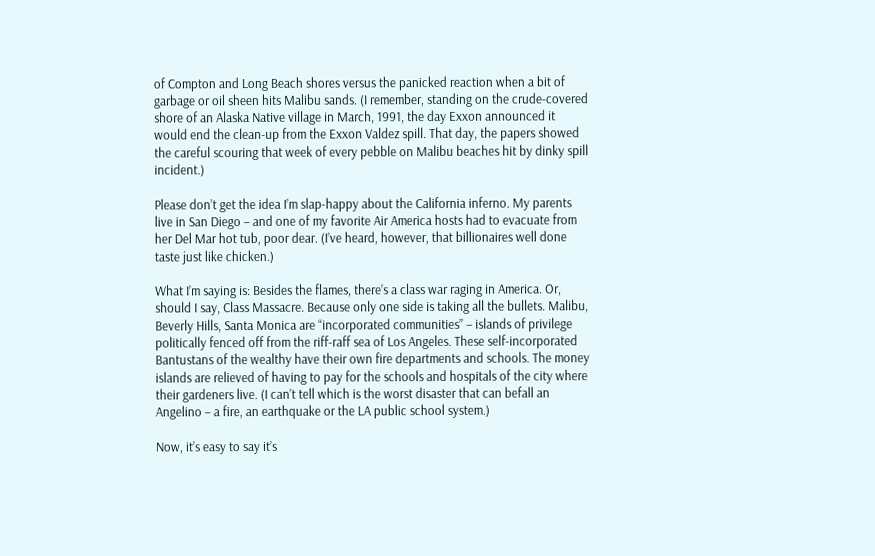of Compton and Long Beach shores versus the panicked reaction when a bit of garbage or oil sheen hits Malibu sands. (I remember, standing on the crude-covered shore of an Alaska Native village in March, 1991, the day Exxon announced it would end the clean-up from the Exxon Valdez spill. That day, the papers showed the careful scouring that week of every pebble on Malibu beaches hit by dinky spill incident.)

Please don’t get the idea I’m slap-happy about the California inferno. My parents live in San Diego – and one of my favorite Air America hosts had to evacuate from her Del Mar hot tub, poor dear. (I’ve heard, however, that billionaires well done taste just like chicken.)

What I’m saying is: Besides the flames, there’s a class war raging in America. Or, should I say, Class Massacre. Because only one side is taking all the bullets. Malibu, Beverly Hills, Santa Monica are “incorporated communities” – islands of privilege politically fenced off from the riff-raff sea of Los Angeles. These self-incorporated Bantustans of the wealthy have their own fire departments and schools. The money islands are relieved of having to pay for the schools and hospitals of the city where their gardeners live. (I can’t tell which is the worst disaster that can befall an Angelino – a fire, an earthquake or the LA public school system.)

Now, it’s easy to say it’s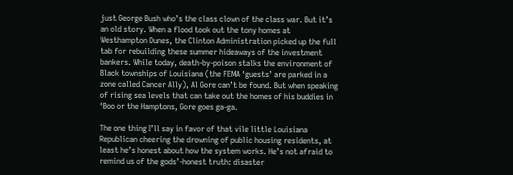just George Bush who’s the class clown of the class war. But it’s an old story. When a flood took out the tony homes at Westhampton Dunes, the Clinton Administration picked up the full tab for rebuilding these summer hideaways of the investment bankers. While today, death-by-poison stalks the environment of Black townships of Louisiana (the FEMA ‘guests’ are parked in a zone called Cancer Ally), Al Gore can’t be found. But when speaking of rising sea levels that can take out the homes of his buddies in ‘Boo or the Hamptons, Gore goes ga-ga.

The one thing I’ll say in favor of that vile little Louisiana Republican cheering the drowning of public housing residents, at least he’s honest about how the system works. He’s not afraid to remind us of the gods’-honest truth: disaster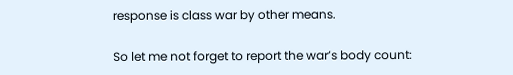response is class war by other means.

So let me not forget to report the war’s body count: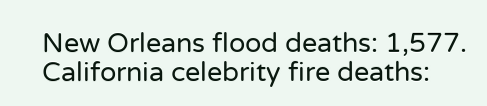New Orleans flood deaths: 1,577.
California celebrity fire deaths: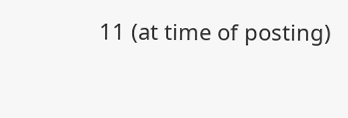11 (at time of posting)